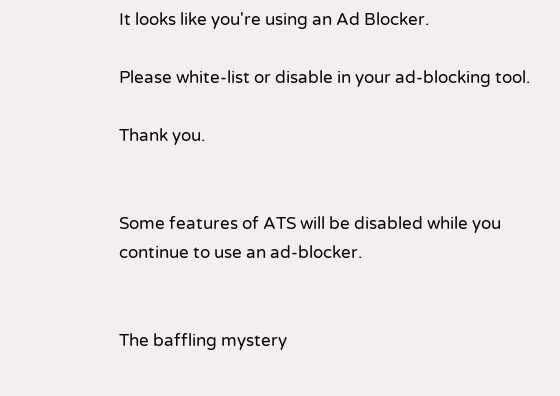It looks like you're using an Ad Blocker.

Please white-list or disable in your ad-blocking tool.

Thank you.


Some features of ATS will be disabled while you continue to use an ad-blocker.


The baffling mystery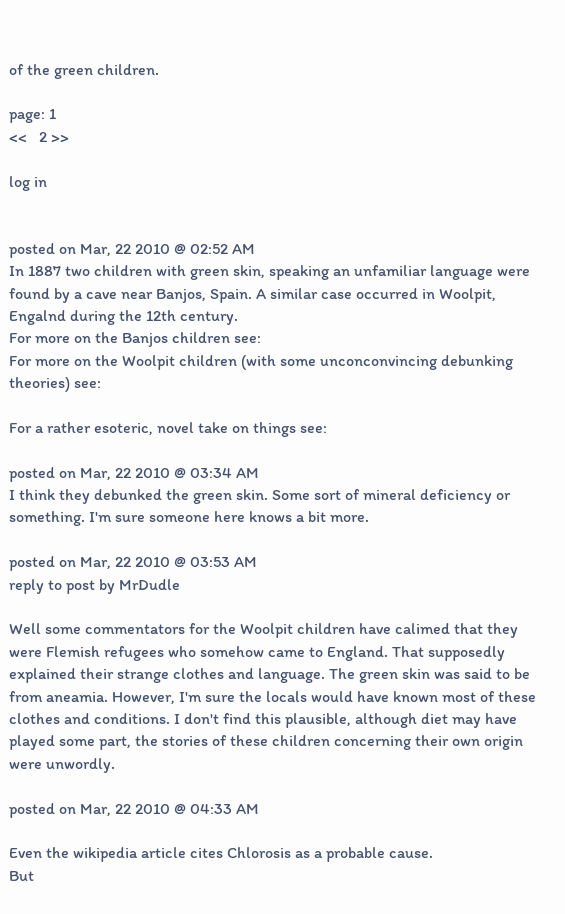of the green children.

page: 1
<<   2 >>

log in


posted on Mar, 22 2010 @ 02:52 AM
In 1887 two children with green skin, speaking an unfamiliar language were found by a cave near Banjos, Spain. A similar case occurred in Woolpit, Engalnd during the 12th century.
For more on the Banjos children see:
For more on the Woolpit children (with some unconconvincing debunking theories) see:

For a rather esoteric, novel take on things see:

posted on Mar, 22 2010 @ 03:34 AM
I think they debunked the green skin. Some sort of mineral deficiency or something. I'm sure someone here knows a bit more.

posted on Mar, 22 2010 @ 03:53 AM
reply to post by MrDudle

Well some commentators for the Woolpit children have calimed that they were Flemish refugees who somehow came to England. That supposedly explained their strange clothes and language. The green skin was said to be from aneamia. However, I'm sure the locals would have known most of these clothes and conditions. I don't find this plausible, although diet may have played some part, the stories of these children concerning their own origin were unwordly.

posted on Mar, 22 2010 @ 04:33 AM

Even the wikipedia article cites Chlorosis as a probable cause.
But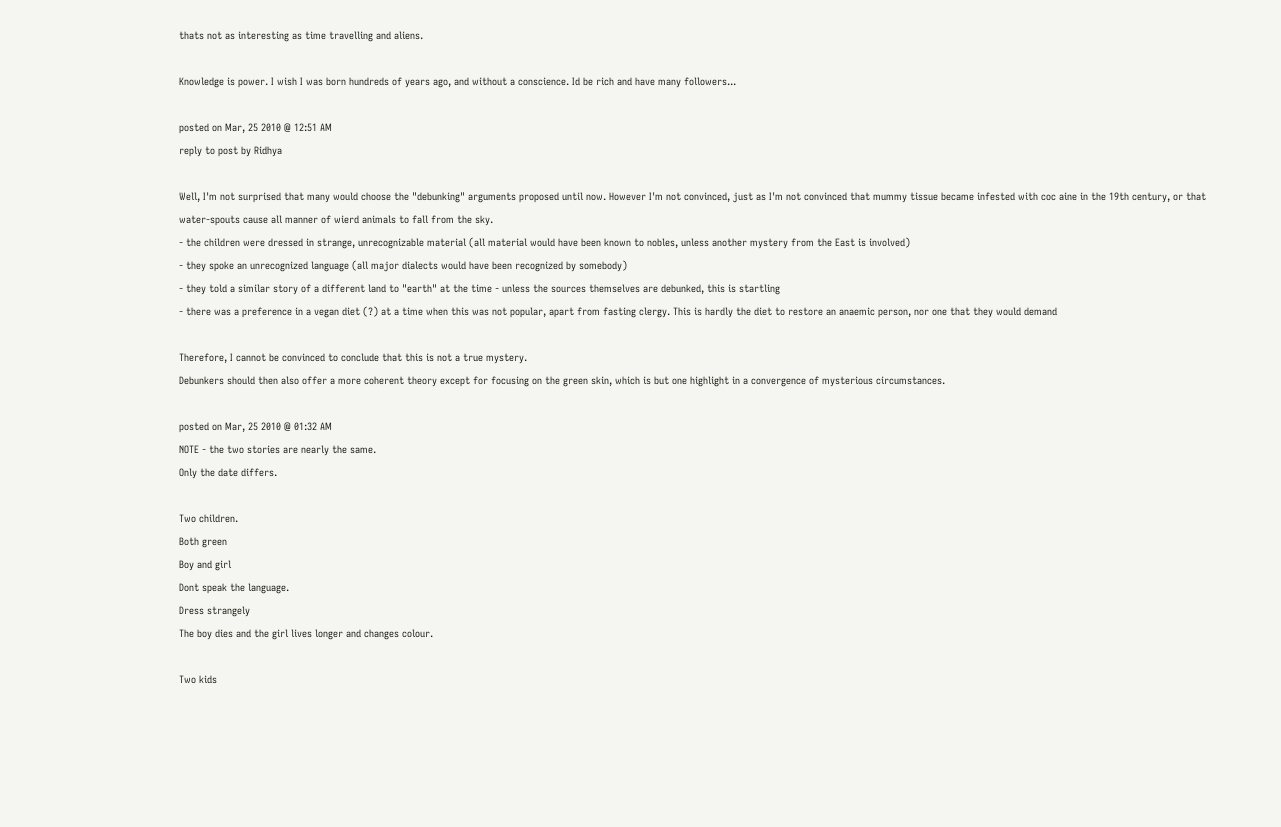thats not as interesting as time travelling and aliens.

Knowledge is power. I wish I was born hundreds of years ago, and without a conscience. Id be rich and have many followers...

posted on Mar, 25 2010 @ 12:51 AM
reply to post by Ridhya

Well, I'm not surprised that many would choose the "debunking" arguments proposed until now. However I'm not convinced, just as I'm not convinced that mummy tissue became infested with coc aine in the 19th century, or that water-spouts cause all manner of wierd animals to fall from the sky.
- the children were dressed in strange, unrecognizable material (all material would have been known to nobles, unless another mystery from the East is involved)
- they spoke an unrecognized language (all major dialects would have been recognized by somebody)
- they told a similar story of a different land to "earth" at the time - unless the sources themselves are debunked, this is startling
- there was a preference in a vegan diet (?) at a time when this was not popular, apart from fasting clergy. This is hardly the diet to restore an anaemic person, nor one that they would demand

Therefore, I cannot be convinced to conclude that this is not a true mystery.
Debunkers should then also offer a more coherent theory except for focusing on the green skin, which is but one highlight in a convergence of mysterious circumstances.

posted on Mar, 25 2010 @ 01:32 AM
NOTE - the two stories are nearly the same.
Only the date differs.

Two children.
Both green
Boy and girl
Dont speak the language.
Dress strangely
The boy dies and the girl lives longer and changes colour.

Two kids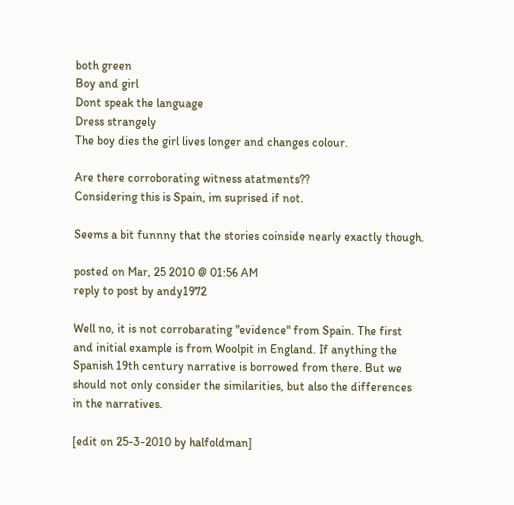both green
Boy and girl
Dont speak the language
Dress strangely
The boy dies the girl lives longer and changes colour.

Are there corroborating witness atatments??
Considering this is Spain, im suprised if not.

Seems a bit funnny that the stories coinside nearly exactly though.

posted on Mar, 25 2010 @ 01:56 AM
reply to post by andy1972

Well no, it is not corrobarating "evidence" from Spain. The first and initial example is from Woolpit in England. If anything the Spanish 19th century narrative is borrowed from there. But we should not only consider the similarities, but also the differences in the narratives.

[edit on 25-3-2010 by halfoldman]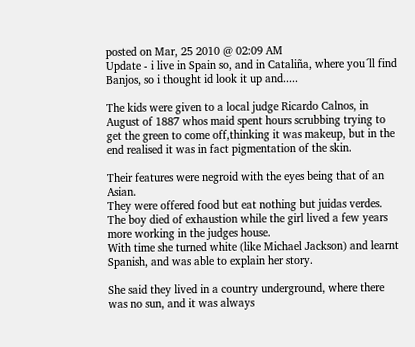posted on Mar, 25 2010 @ 02:09 AM
Update - i live in Spain so, and in Cataliña, where you´ll find Banjos, so i thought id look it up and.....

The kids were given to a local judge Ricardo Calnos, in August of 1887 whos maid spent hours scrubbing trying to get the green to come off,thinking it was makeup, but in the end realised it was in fact pigmentation of the skin.

Their features were negroid with the eyes being that of an Asian.
They were offered food but eat nothing but juidas verdes.
The boy died of exhaustion while the girl lived a few years more working in the judges house.
With time she turned white (like Michael Jackson) and learnt Spanish, and was able to explain her story.

She said they lived in a country underground, where there was no sun, and it was always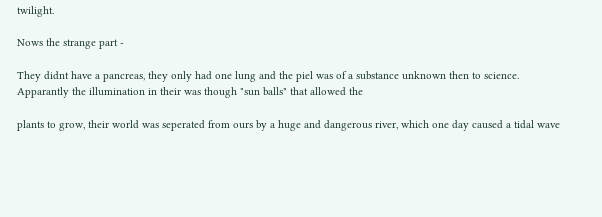twilight.

Nows the strange part -

They didnt have a pancreas, they only had one lung and the piel was of a substance unknown then to science.
Apparantly the illumination in their was though "sun balls" that allowed the

plants to grow, their world was seperated from ours by a huge and dangerous river, which one day caused a tidal wave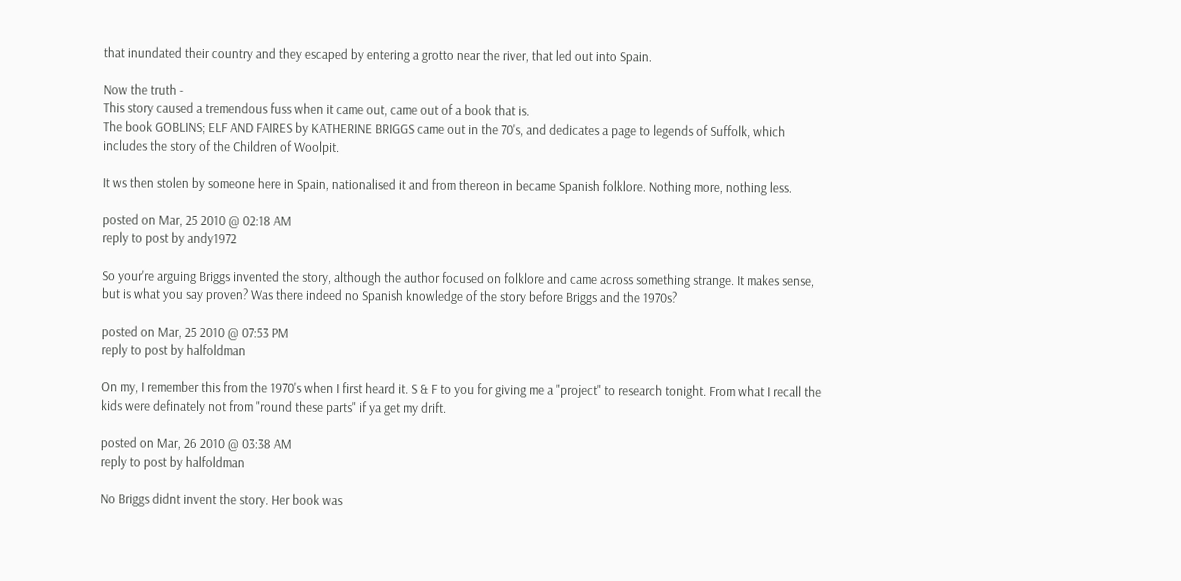that inundated their country and they escaped by entering a grotto near the river, that led out into Spain.

Now the truth -
This story caused a tremendous fuss when it came out, came out of a book that is.
The book GOBLINS; ELF AND FAIRES by KATHERINE BRIGGS came out in the 70's, and dedicates a page to legends of Suffolk, which includes the story of the Children of Woolpit.

It ws then stolen by someone here in Spain, nationalised it and from thereon in became Spanish folklore. Nothing more, nothing less.

posted on Mar, 25 2010 @ 02:18 AM
reply to post by andy1972

So your're arguing Briggs invented the story, although the author focused on folklore and came across something strange. It makes sense, but is what you say proven? Was there indeed no Spanish knowledge of the story before Briggs and the 1970s?

posted on Mar, 25 2010 @ 07:53 PM
reply to post by halfoldman

On my, I remember this from the 1970's when I first heard it. S & F to you for giving me a "project" to research tonight. From what I recall the kids were definately not from "round these parts" if ya get my drift.

posted on Mar, 26 2010 @ 03:38 AM
reply to post by halfoldman

No Briggs didnt invent the story. Her book was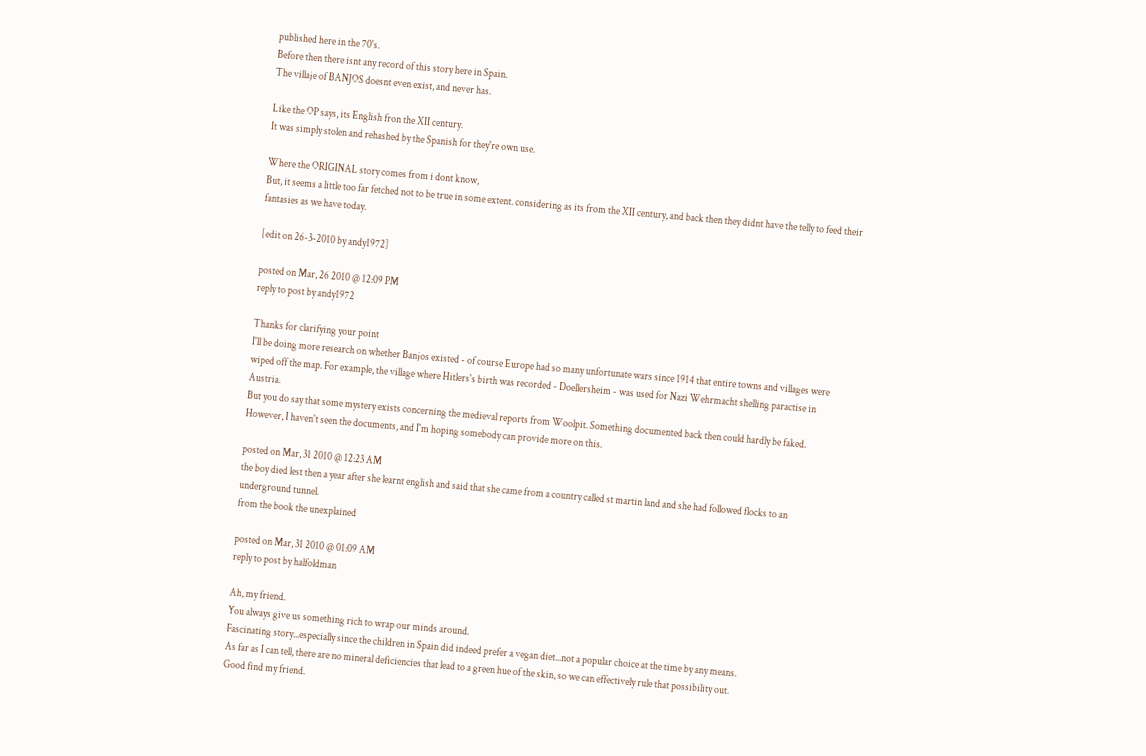published here in the 70's.
Before then there isnt any record of this story here in Spain.
The villaje of BANJOS doesnt even exist, and never has.

Like the OP says, its English fron the XII century.
It was simply stolen and rehashed by the Spanish for they're own use.

Where the ORIGINAL story comes from i dont know,
But, it seems a little too far fetched not to be true in some extent. considering as its from the XII century, and back then they didnt have the telly to feed their fantasies as we have today.

[edit on 26-3-2010 by andy1972]

posted on Mar, 26 2010 @ 12:09 PM
reply to post by andy1972

Thanks for clarifying your point
I'll be doing more research on whether Banjos existed - of course Europe had so many unfortunate wars since 1914 that entire towns and villages were wiped off the map. For example, the village where Hitlers's birth was recorded - Doellersheim - was used for Nazi Wehrmacht shelling paractise in Austria.
But you do say that some mystery exists concerning the medieval reports from Woolpit. Something documented back then could hardly be faked. However, I haven't seen the documents, and I'm hoping somebody can provide more on this.

posted on Mar, 31 2010 @ 12:23 AM
the boy died lest then a year after she learnt english and said that she came from a country called st martin land and she had followed flocks to an underground tunnel.
from the book the unexplained

posted on Mar, 31 2010 @ 01:09 AM
reply to post by halfoldman

Ah, my friend.
You always give us something rich to wrap our minds around.
Fascinating story...especially since the children in Spain did indeed prefer a vegan diet...not a popular choice at the time by any means.
As far as I can tell, there are no mineral deficiencies that lead to a green hue of the skin, so we can effectively rule that possibility out.
Good find my friend.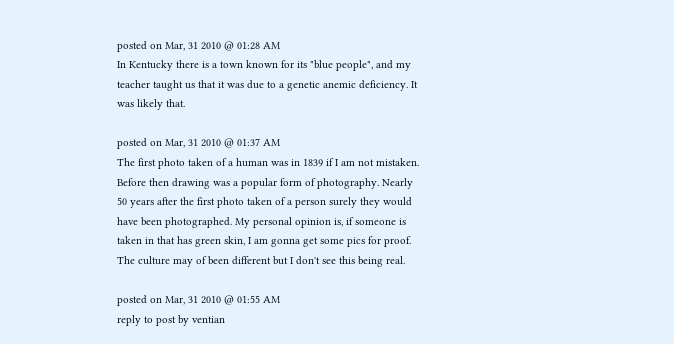posted on Mar, 31 2010 @ 01:28 AM
In Kentucky there is a town known for its "blue people", and my teacher taught us that it was due to a genetic anemic deficiency. It was likely that.

posted on Mar, 31 2010 @ 01:37 AM
The first photo taken of a human was in 1839 if I am not mistaken. Before then drawing was a popular form of photography. Nearly 50 years after the first photo taken of a person surely they would have been photographed. My personal opinion is, if someone is taken in that has green skin, I am gonna get some pics for proof. The culture may of been different but I don't see this being real.

posted on Mar, 31 2010 @ 01:55 AM
reply to post by ventian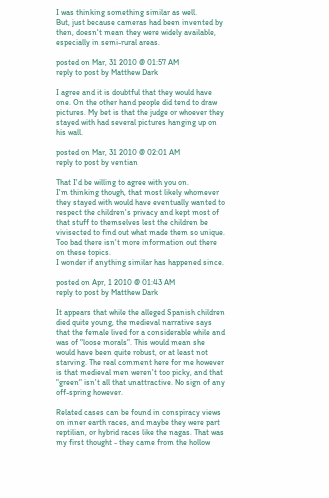I was thinking something similar as well.
But, just because cameras had been invented by then, doesn't mean they were widely available, especially in semi-rural areas.

posted on Mar, 31 2010 @ 01:57 AM
reply to post by Matthew Dark

I agree and it is doubtful that they would have one. On the other hand people did tend to draw pictures. My bet is that the judge or whoever they stayed with had several pictures hanging up on his wall.

posted on Mar, 31 2010 @ 02:01 AM
reply to post by ventian

That I'd be willing to agree with you on.
I'm thinking though, that most likely whomever they stayed with would have eventually wanted to respect the children's privacy and kept most of that stuff to themselves lest the children be vivisected to find out what made them so unique.
Too bad there isn't more information out there on these topics.
I wonder if anything similar has happened since.

posted on Apr, 1 2010 @ 01:43 AM
reply to post by Matthew Dark

It appears that while the alleged Spanish children died quite young, the medieval narrative says that the female lived for a considerable while and was of "loose morals". This would mean she would have been quite robust, or at least not starving. The real comment here for me however is that medieval men weren't too picky, and that "green" isn't all that unattractive. No sign of any off-spring however.

Related cases can be found in conspiracy views on inner earth races, and maybe they were part reptilian, or hybrid races like the nagas. That was my first thought - they came from the hollow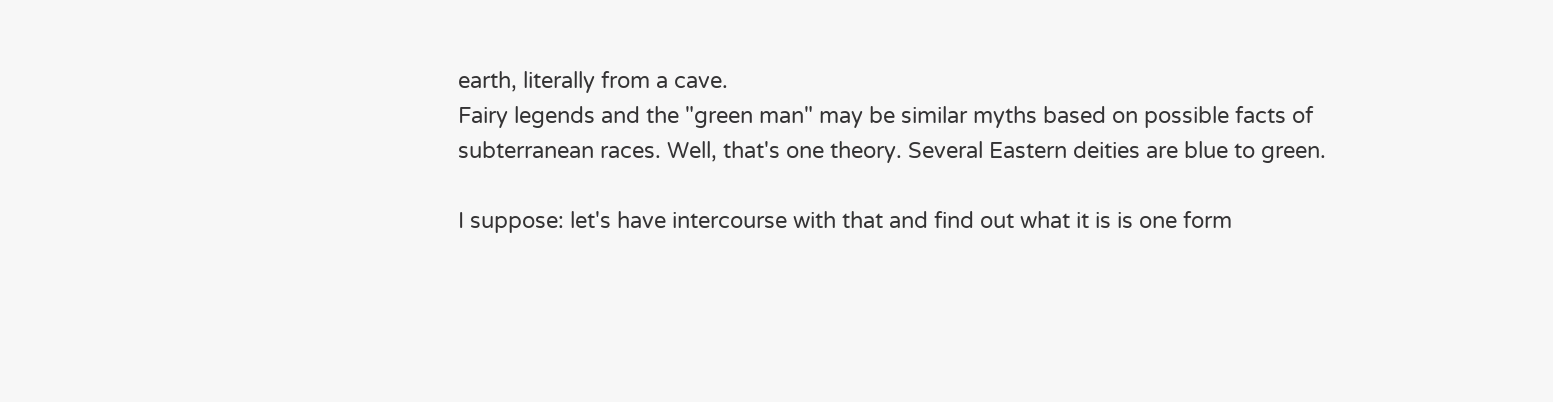earth, literally from a cave.
Fairy legends and the "green man" may be similar myths based on possible facts of subterranean races. Well, that's one theory. Several Eastern deities are blue to green.

I suppose: let's have intercourse with that and find out what it is is one form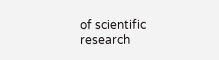of scientific research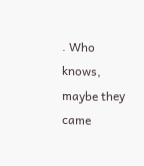. Who knows, maybe they came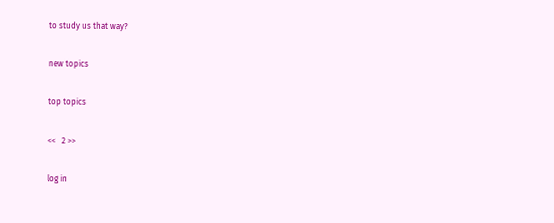to study us that way?

new topics

top topics

<<   2 >>

log in